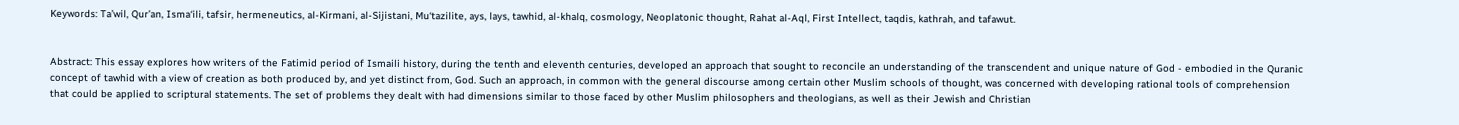Keywords: Ta’wil, Qur’an, Isma‘ili, tafsir, hermeneutics, al-Kirmani, al-Sijistani, Mu‘tazilite, ays, lays, tawhid, al-khalq, cosmology, Neoplatonic thought, Rahat al-Aql, First Intellect, taqdis, kathrah, and tafawut.


Abstract: This essay explores how writers of the Fatimid period of Ismaili history, during the tenth and eleventh centuries, developed an approach that sought to reconcile an understanding of the transcendent and unique nature of God - embodied in the Quranic concept of tawhid with a view of creation as both produced by, and yet distinct from, God. Such an approach, in common with the general discourse among certain other Muslim schools of thought, was concerned with developing rational tools of comprehension that could be applied to scriptural statements. The set of problems they dealt with had dimensions similar to those faced by other Muslim philosophers and theologians, as well as their Jewish and Christian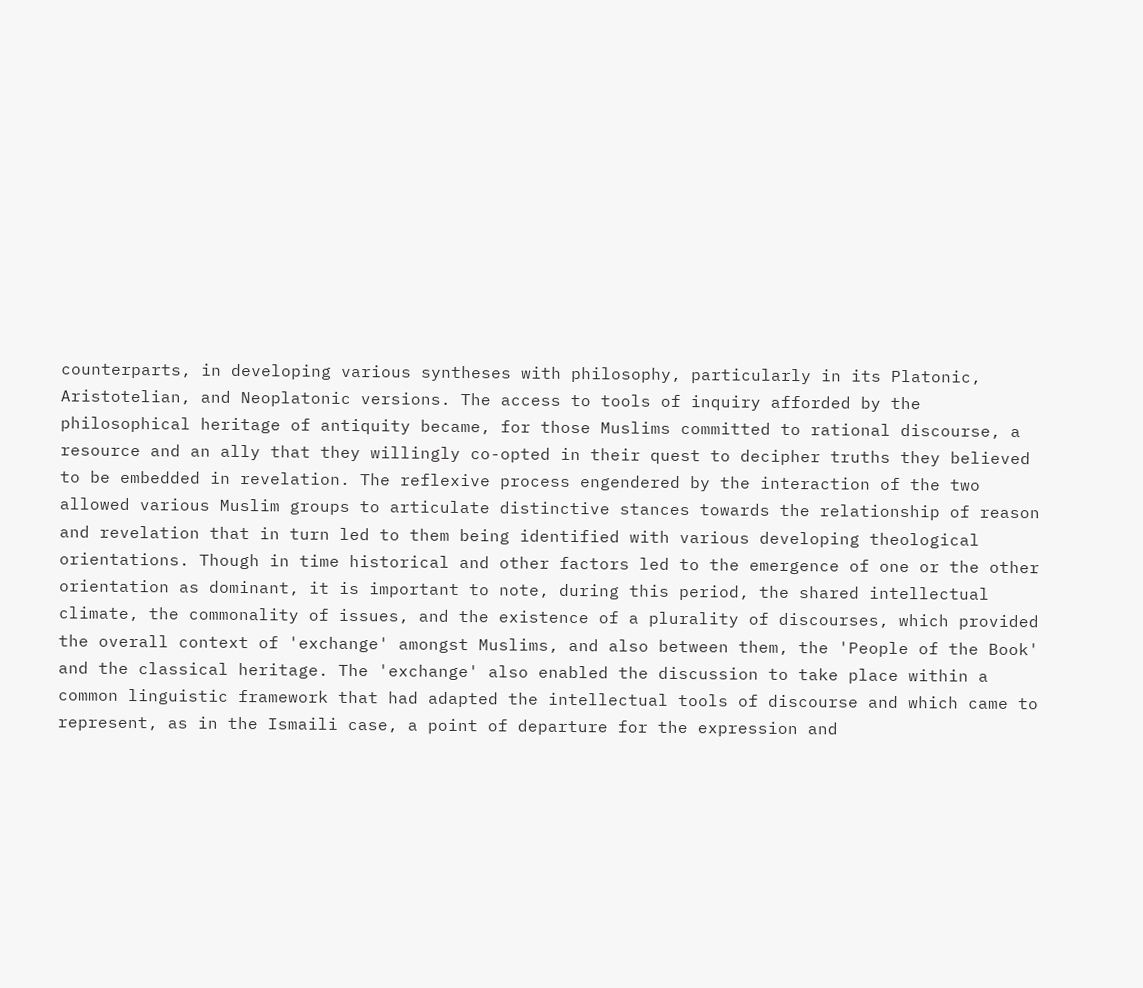counterparts, in developing various syntheses with philosophy, particularly in its Platonic, Aristotelian, and Neoplatonic versions. The access to tools of inquiry afforded by the philosophical heritage of antiquity became, for those Muslims committed to rational discourse, a resource and an ally that they willingly co-opted in their quest to decipher truths they believed to be embedded in revelation. The reflexive process engendered by the interaction of the two allowed various Muslim groups to articulate distinctive stances towards the relationship of reason and revelation that in turn led to them being identified with various developing theological orientations. Though in time historical and other factors led to the emergence of one or the other orientation as dominant, it is important to note, during this period, the shared intellectual climate, the commonality of issues, and the existence of a plurality of discourses, which provided the overall context of 'exchange' amongst Muslims, and also between them, the 'People of the Book' and the classical heritage. The 'exchange' also enabled the discussion to take place within a common linguistic framework that had adapted the intellectual tools of discourse and which came to represent, as in the Ismaili case, a point of departure for the expression and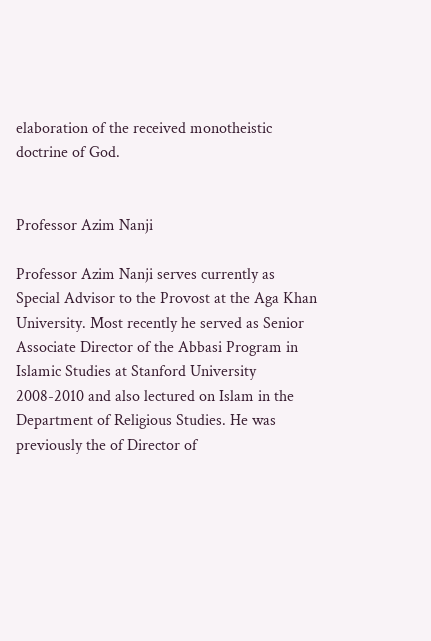elaboration of the received monotheistic doctrine of God.


Professor Azim Nanji

Professor Azim Nanji serves currently as Special Advisor to the Provost at the Aga Khan University. Most recently he served as Senior Associate Director of the Abbasi Program in Islamic Studies at Stanford University 2008-2010 and also lectured on Islam in the Department of Religious Studies. He was previously the of Director of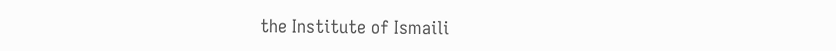the Institute of Ismaili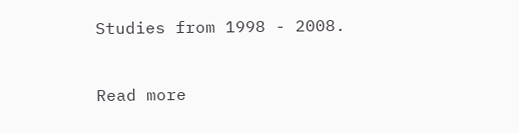Studies from 1998 - 2008.


Read more